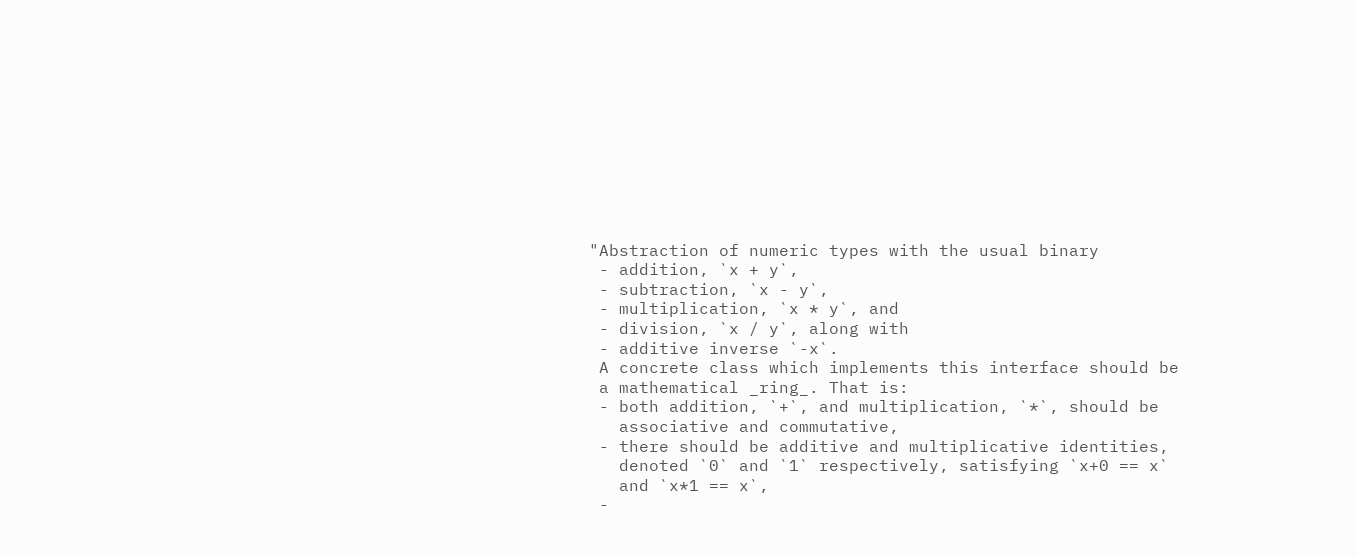"Abstraction of numeric types with the usual binary
 - addition, `x + y`,
 - subtraction, `x - y`,
 - multiplication, `x * y`, and
 - division, `x / y`, along with
 - additive inverse `-x`.
 A concrete class which implements this interface should be
 a mathematical _ring_. That is:
 - both addition, `+`, and multiplication, `*`, should be
   associative and commutative,
 - there should be additive and multiplicative identities,
   denoted `0` and `1` respectively, satisfying `x+0 == x`
   and `x*1 == x`,
 -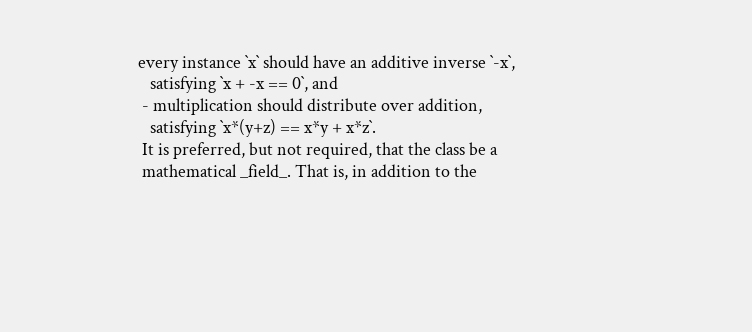every instance `x` should have an additive inverse `-x`,
   satisfying `x + -x == 0`, and
 - multiplication should distribute over addition,
   satisfying `x*(y+z) == x*y + x*z`.
 It is preferred, but not required, that the class be a
 mathematical _field_. That is, in addition to the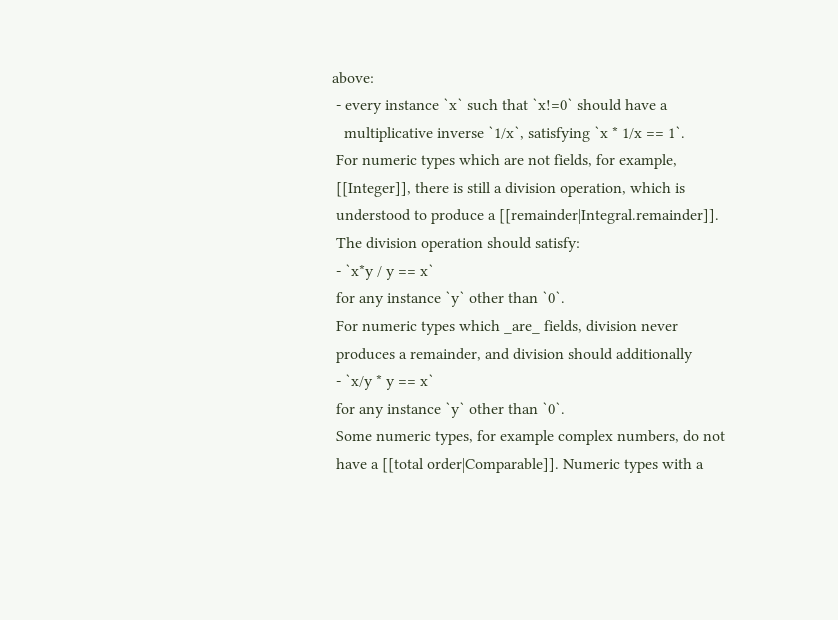above:
 - every instance `x` such that `x!=0` should have a
   multiplicative inverse `1/x`, satisfying `x * 1/x == 1`.
 For numeric types which are not fields, for example,
 [[Integer]], there is still a division operation, which is
 understood to produce a [[remainder|Integral.remainder]].
 The division operation should satisfy:
 - `x*y / y == x`
 for any instance `y` other than `0`.
 For numeric types which _are_ fields, division never
 produces a remainder, and division should additionally
 - `x/y * y == x`
 for any instance `y` other than `0`.
 Some numeric types, for example complex numbers, do not
 have a [[total order|Comparable]]. Numeric types with a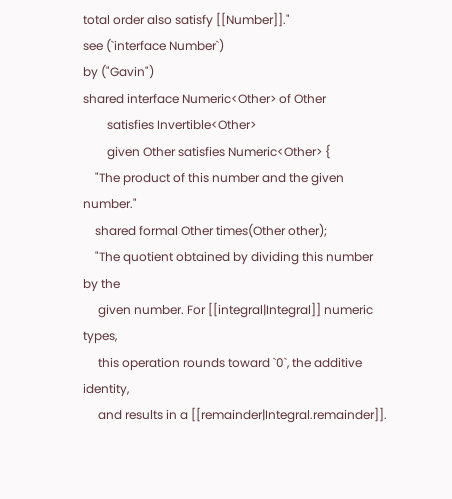total order also satisfy [[Number]]."
see (`interface Number`)
by ("Gavin")
shared interface Numeric<Other> of Other
        satisfies Invertible<Other>
        given Other satisfies Numeric<Other> {
    "The product of this number and the given number."
    shared formal Other times(Other other);
    "The quotient obtained by dividing this number by the
     given number. For [[integral|Integral]] numeric types,
     this operation rounds toward `0`, the additive identity,
     and results in a [[remainder|Integral.remainder]].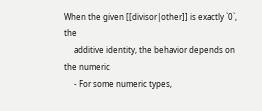When the given [[divisor|other]] is exactly `0`, the
     additive identity, the behavior depends on the numeric
     - For some numeric types,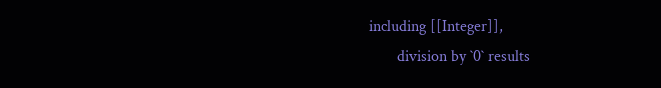including [[Integer]],
       division by `0` results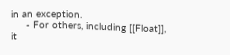in an exception.
     - For others, including [[Float]], it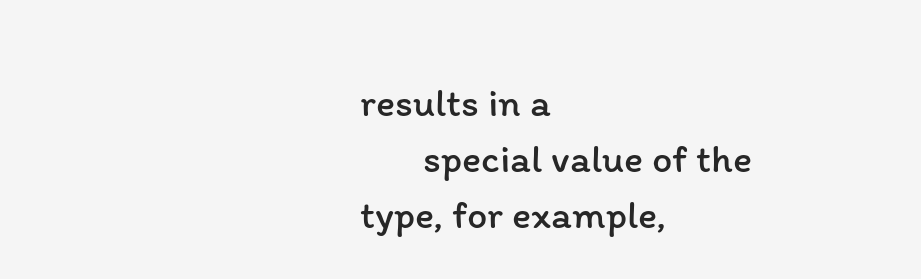results in a
       special value of the type, for example,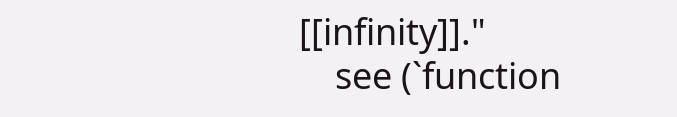[[infinity]]."
    see (`function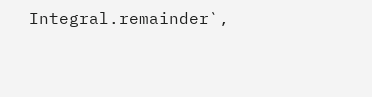Integral.remainder`,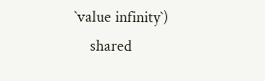`value infinity`)
    shared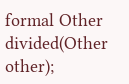formal Other divided(Other other);